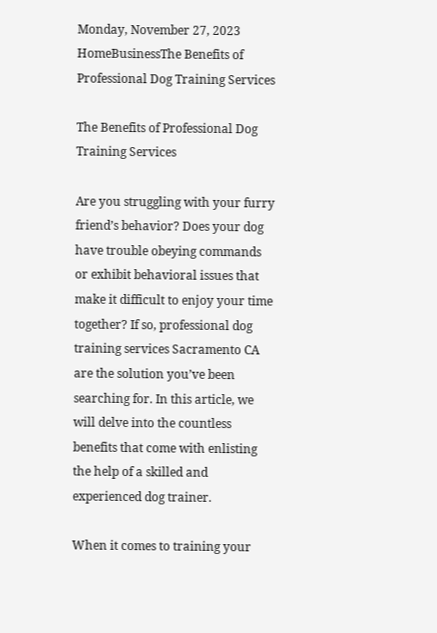Monday, November 27, 2023
HomeBusinessThe Benefits of Professional Dog Training Services

The Benefits of Professional Dog Training Services

Are you struggling with your furry friend’s behavior? Does your dog have trouble obeying commands or exhibit behavioral issues that make it difficult to enjoy your time together? If so, professional dog training services Sacramento CA are the solution you’ve been searching for. In this article, we will delve into the countless benefits that come with enlisting the help of a skilled and experienced dog trainer.

When it comes to training your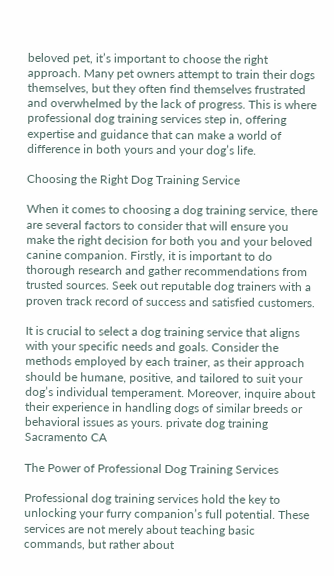beloved pet, it’s important to choose the right approach. Many pet owners attempt to train their dogs themselves, but they often find themselves frustrated and overwhelmed by the lack of progress. This is where professional dog training services step in, offering expertise and guidance that can make a world of difference in both yours and your dog’s life.

Choosing the Right Dog Training Service

When it comes to choosing a dog training service, there are several factors to consider that will ensure you make the right decision for both you and your beloved canine companion. Firstly, it is important to do thorough research and gather recommendations from trusted sources. Seek out reputable dog trainers with a proven track record of success and satisfied customers.

It is crucial to select a dog training service that aligns with your specific needs and goals. Consider the methods employed by each trainer, as their approach should be humane, positive, and tailored to suit your dog’s individual temperament. Moreover, inquire about their experience in handling dogs of similar breeds or behavioral issues as yours. private dog training Sacramento CA

The Power of Professional Dog Training Services

Professional dog training services hold the key to unlocking your furry companion’s full potential. These services are not merely about teaching basic commands, but rather about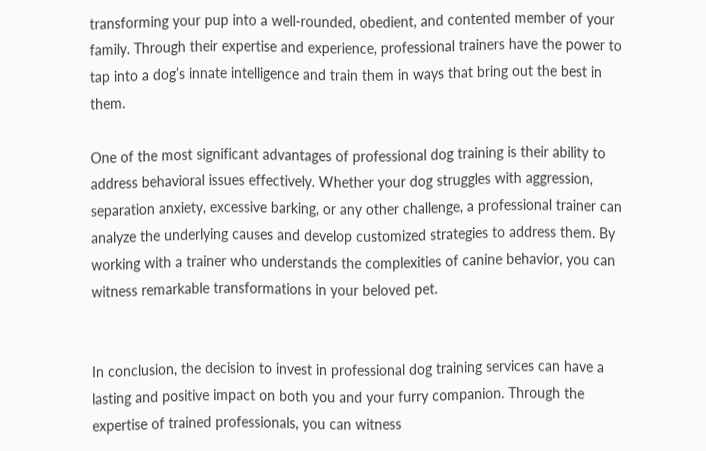transforming your pup into a well-rounded, obedient, and contented member of your family. Through their expertise and experience, professional trainers have the power to tap into a dog’s innate intelligence and train them in ways that bring out the best in them.

One of the most significant advantages of professional dog training is their ability to address behavioral issues effectively. Whether your dog struggles with aggression, separation anxiety, excessive barking, or any other challenge, a professional trainer can analyze the underlying causes and develop customized strategies to address them. By working with a trainer who understands the complexities of canine behavior, you can witness remarkable transformations in your beloved pet.


In conclusion, the decision to invest in professional dog training services can have a lasting and positive impact on both you and your furry companion. Through the expertise of trained professionals, you can witness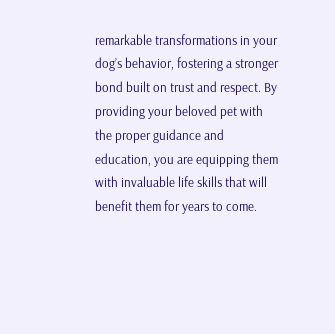remarkable transformations in your dog’s behavior, fostering a stronger bond built on trust and respect. By providing your beloved pet with the proper guidance and education, you are equipping them with invaluable life skills that will benefit them for years to come.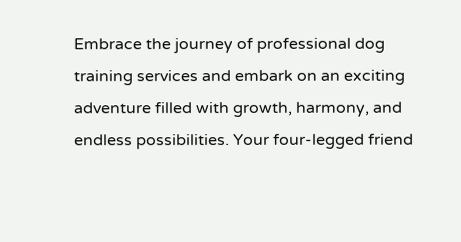Embrace the journey of professional dog training services and embark on an exciting adventure filled with growth, harmony, and endless possibilities. Your four-legged friend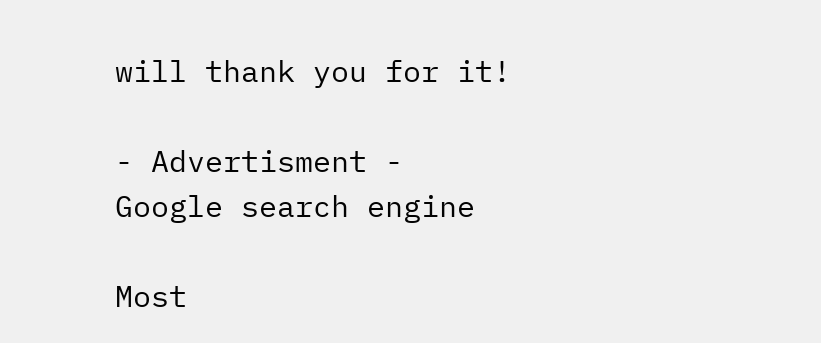will thank you for it!

- Advertisment -
Google search engine

Most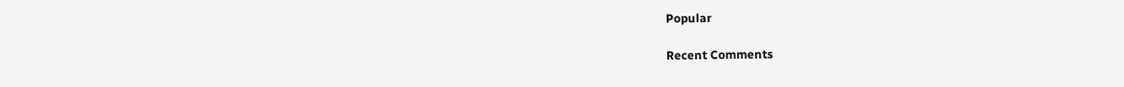Popular

Recent Comments